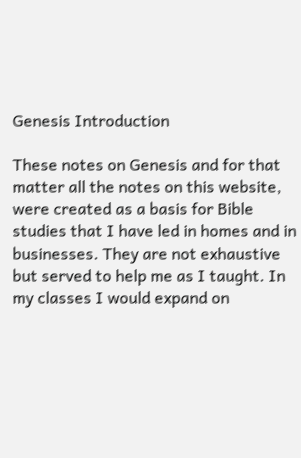Genesis Introduction

These notes on Genesis and for that matter all the notes on this website, were created as a basis for Bible studies that I have led in homes and in businesses. They are not exhaustive but served to help me as I taught. In my classes I would expand on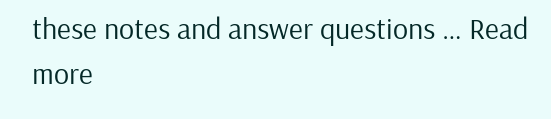these notes and answer questions … Read more